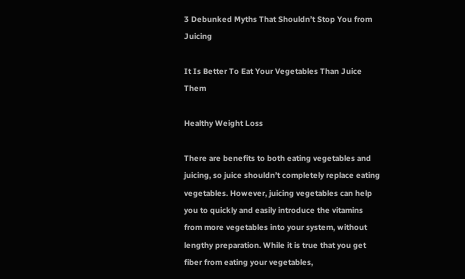3 Debunked Myths That Shouldn’t Stop You from Juicing

It Is Better To Eat Your Vegetables Than Juice Them

Healthy Weight Loss

There are benefits to both eating vegetables and juicing, so juice shouldn’t completely replace eating vegetables. However, juicing vegetables can help you to quickly and easily introduce the vitamins from more vegetables into your system, without lengthy preparation. While it is true that you get fiber from eating your vegetables,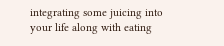integrating some juicing into your life along with eating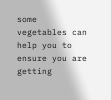some vegetables can help you to ensure you are getting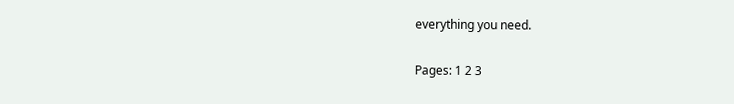everything you need.

Pages: 1 2 3